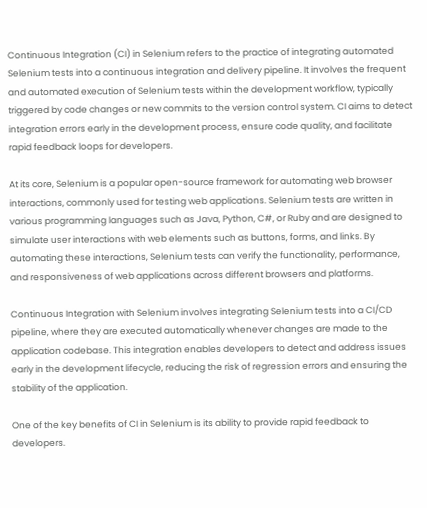Continuous Integration (CI) in Selenium refers to the practice of integrating automated Selenium tests into a continuous integration and delivery pipeline. It involves the frequent and automated execution of Selenium tests within the development workflow, typically triggered by code changes or new commits to the version control system. CI aims to detect integration errors early in the development process, ensure code quality, and facilitate rapid feedback loops for developers.

At its core, Selenium is a popular open-source framework for automating web browser interactions, commonly used for testing web applications. Selenium tests are written in various programming languages such as Java, Python, C#, or Ruby and are designed to simulate user interactions with web elements such as buttons, forms, and links. By automating these interactions, Selenium tests can verify the functionality, performance, and responsiveness of web applications across different browsers and platforms.

Continuous Integration with Selenium involves integrating Selenium tests into a CI/CD pipeline, where they are executed automatically whenever changes are made to the application codebase. This integration enables developers to detect and address issues early in the development lifecycle, reducing the risk of regression errors and ensuring the stability of the application.

One of the key benefits of CI in Selenium is its ability to provide rapid feedback to developers.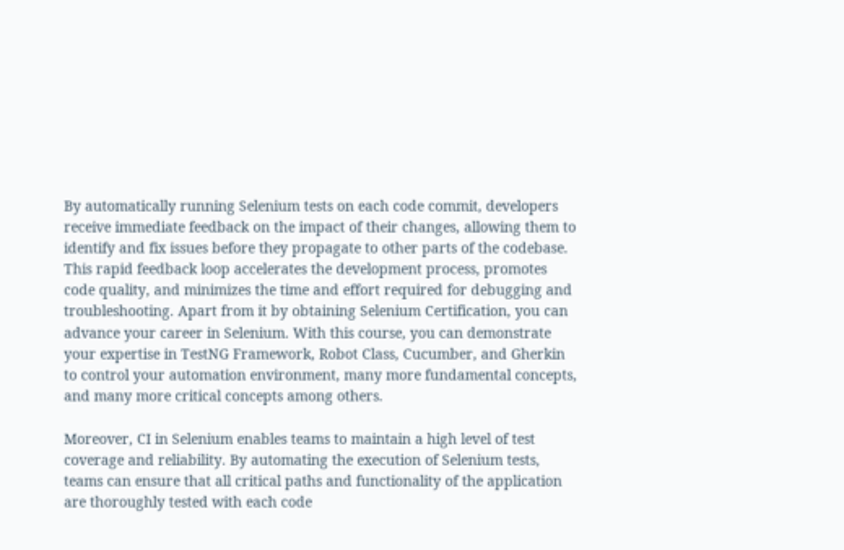By automatically running Selenium tests on each code commit, developers receive immediate feedback on the impact of their changes, allowing them to identify and fix issues before they propagate to other parts of the codebase. This rapid feedback loop accelerates the development process, promotes code quality, and minimizes the time and effort required for debugging and troubleshooting. Apart from it by obtaining Selenium Certification, you can advance your career in Selenium. With this course, you can demonstrate your expertise in TestNG Framework, Robot Class, Cucumber, and Gherkin to control your automation environment, many more fundamental concepts, and many more critical concepts among others.

Moreover, CI in Selenium enables teams to maintain a high level of test coverage and reliability. By automating the execution of Selenium tests, teams can ensure that all critical paths and functionality of the application are thoroughly tested with each code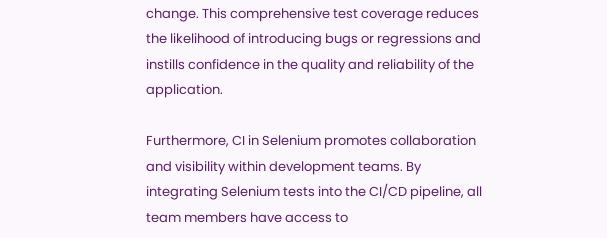change. This comprehensive test coverage reduces the likelihood of introducing bugs or regressions and instills confidence in the quality and reliability of the application.

Furthermore, CI in Selenium promotes collaboration and visibility within development teams. By integrating Selenium tests into the CI/CD pipeline, all team members have access to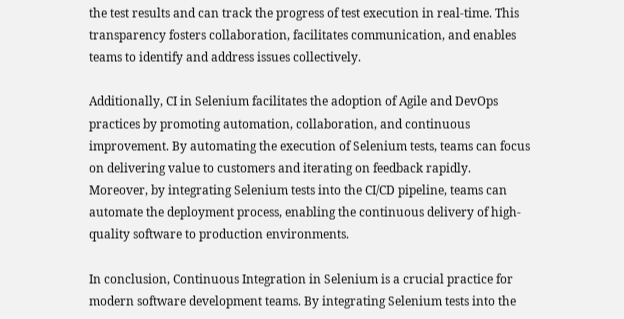the test results and can track the progress of test execution in real-time. This transparency fosters collaboration, facilitates communication, and enables teams to identify and address issues collectively.

Additionally, CI in Selenium facilitates the adoption of Agile and DevOps practices by promoting automation, collaboration, and continuous improvement. By automating the execution of Selenium tests, teams can focus on delivering value to customers and iterating on feedback rapidly. Moreover, by integrating Selenium tests into the CI/CD pipeline, teams can automate the deployment process, enabling the continuous delivery of high-quality software to production environments.

In conclusion, Continuous Integration in Selenium is a crucial practice for modern software development teams. By integrating Selenium tests into the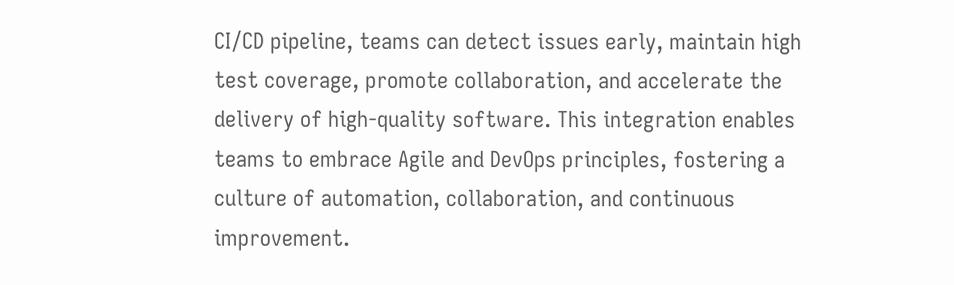CI/CD pipeline, teams can detect issues early, maintain high test coverage, promote collaboration, and accelerate the delivery of high-quality software. This integration enables teams to embrace Agile and DevOps principles, fostering a culture of automation, collaboration, and continuous improvement.